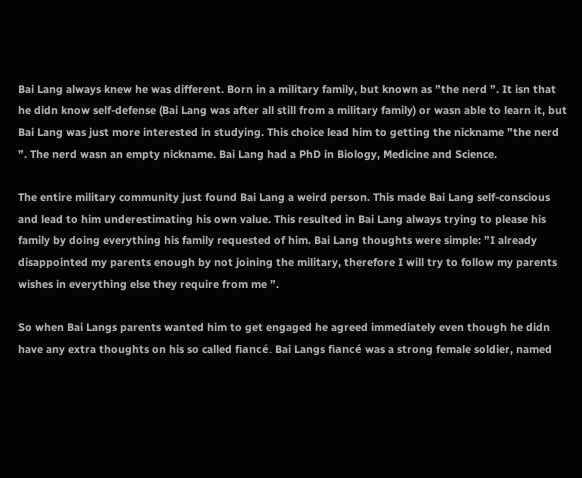Bai Lang always knew he was different. Born in a military family, but known as ”the nerd ”. It isn that he didn know self-defense (Bai Lang was after all still from a military family) or wasn able to learn it, but Bai Lang was just more interested in studying. This choice lead him to getting the nickname ”the nerd ”. The nerd wasn an empty nickname. Bai Lang had a PhD in Biology, Medicine and Science.

The entire military community just found Bai Lang a weird person. This made Bai Lang self-conscious and lead to him underestimating his own value. This resulted in Bai Lang always trying to please his family by doing everything his family requested of him. Bai Lang thoughts were simple: ”I already disappointed my parents enough by not joining the military, therefore I will try to follow my parents wishes in everything else they require from me ”.

So when Bai Langs parents wanted him to get engaged he agreed immediately even though he didn have any extra thoughts on his so called fiancé. Bai Langs fiancé was a strong female soldier, named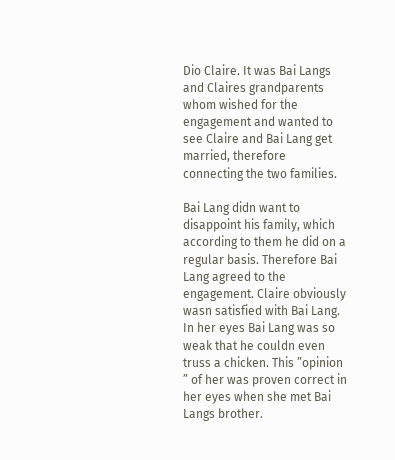Dio Claire. It was Bai Langs and Claires grandparents whom wished for the engagement and wanted to see Claire and Bai Lang get married, therefore connecting the two families.

Bai Lang didn want to disappoint his family, which according to them he did on a regular basis. Therefore Bai Lang agreed to the engagement. Claire obviously wasn satisfied with Bai Lang. In her eyes Bai Lang was so weak that he couldn even truss a chicken. This ”opinion ” of her was proven correct in her eyes when she met Bai Langs brother.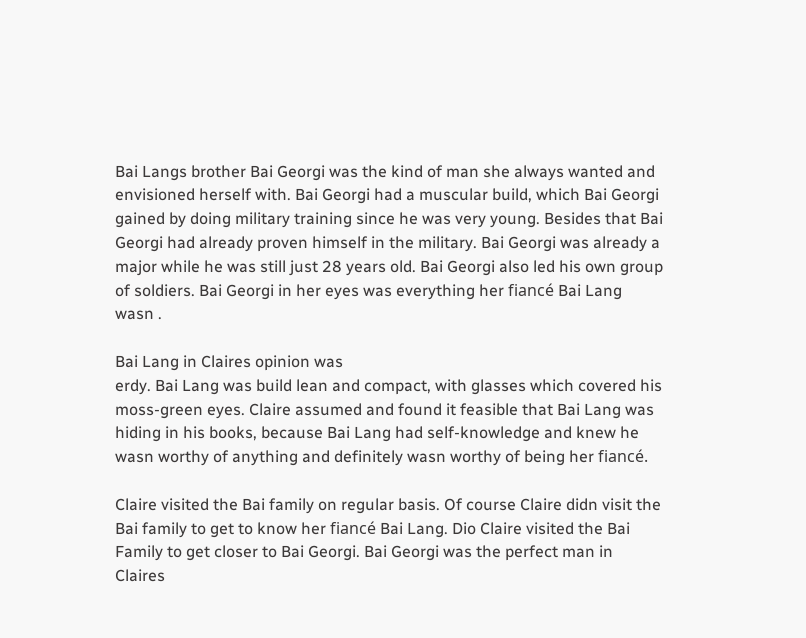Bai Langs brother Bai Georgi was the kind of man she always wanted and envisioned herself with. Bai Georgi had a muscular build, which Bai Georgi gained by doing military training since he was very young. Besides that Bai Georgi had already proven himself in the military. Bai Georgi was already a major while he was still just 28 years old. Bai Georgi also led his own group of soldiers. Bai Georgi in her eyes was everything her fiancé Bai Lang wasn .

Bai Lang in Claires opinion was
erdy. Bai Lang was build lean and compact, with glasses which covered his moss-green eyes. Claire assumed and found it feasible that Bai Lang was hiding in his books, because Bai Lang had self-knowledge and knew he wasn worthy of anything and definitely wasn worthy of being her fiancé.

Claire visited the Bai family on regular basis. Of course Claire didn visit the Bai family to get to know her fiancé Bai Lang. Dio Claire visited the Bai Family to get closer to Bai Georgi. Bai Georgi was the perfect man in Claires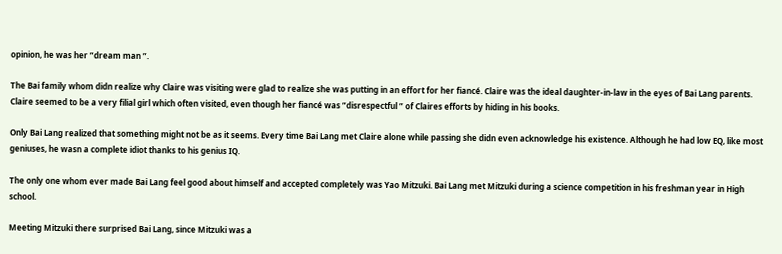opinion, he was her ”dream man ”.

The Bai family whom didn realize why Claire was visiting were glad to realize she was putting in an effort for her fiancé. Claire was the ideal daughter-in-law in the eyes of Bai Lang parents. Claire seemed to be a very filial girl which often visited, even though her fiancé was ”disrespectful ” of Claires efforts by hiding in his books.

Only Bai Lang realized that something might not be as it seems. Every time Bai Lang met Claire alone while passing she didn even acknowledge his existence. Although he had low EQ, like most geniuses, he wasn a complete idiot thanks to his genius IQ.

The only one whom ever made Bai Lang feel good about himself and accepted completely was Yao Mitzuki. Bai Lang met Mitzuki during a science competition in his freshman year in High school.

Meeting Mitzuki there surprised Bai Lang, since Mitzuki was a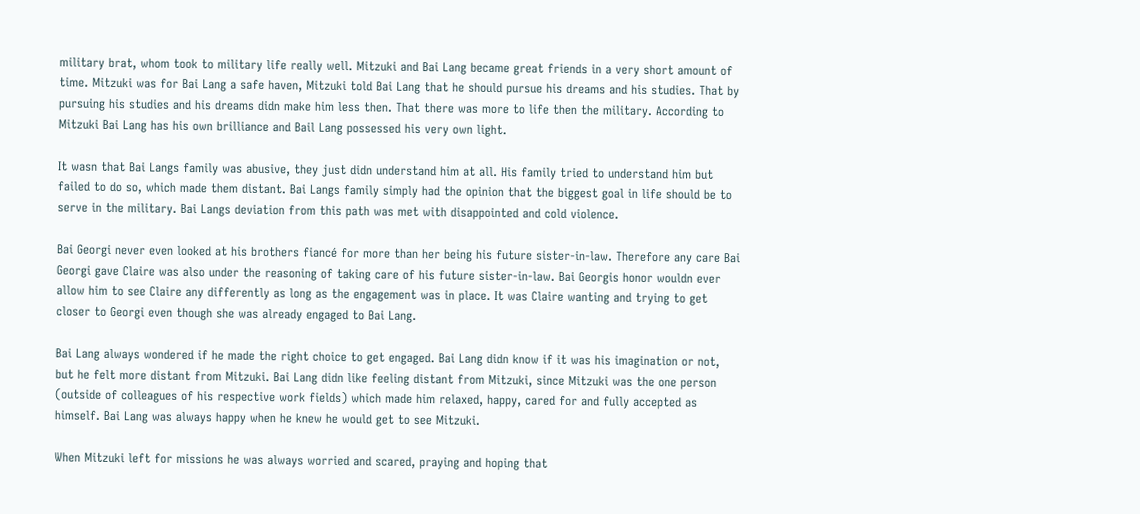military brat, whom took to military life really well. Mitzuki and Bai Lang became great friends in a very short amount of time. Mitzuki was for Bai Lang a safe haven, Mitzuki told Bai Lang that he should pursue his dreams and his studies. That by pursuing his studies and his dreams didn make him less then. That there was more to life then the military. According to Mitzuki Bai Lang has his own brilliance and Bail Lang possessed his very own light.

It wasn that Bai Langs family was abusive, they just didn understand him at all. His family tried to understand him but failed to do so, which made them distant. Bai Langs family simply had the opinion that the biggest goal in life should be to serve in the military. Bai Langs deviation from this path was met with disappointed and cold violence.

Bai Georgi never even looked at his brothers fiancé for more than her being his future sister-in-law. Therefore any care Bai Georgi gave Claire was also under the reasoning of taking care of his future sister-in-law. Bai Georgis honor wouldn ever allow him to see Claire any differently as long as the engagement was in place. It was Claire wanting and trying to get closer to Georgi even though she was already engaged to Bai Lang.

Bai Lang always wondered if he made the right choice to get engaged. Bai Lang didn know if it was his imagination or not, but he felt more distant from Mitzuki. Bai Lang didn like feeling distant from Mitzuki, since Mitzuki was the one person (outside of colleagues of his respective work fields) which made him relaxed, happy, cared for and fully accepted as himself. Bai Lang was always happy when he knew he would get to see Mitzuki.

When Mitzuki left for missions he was always worried and scared, praying and hoping that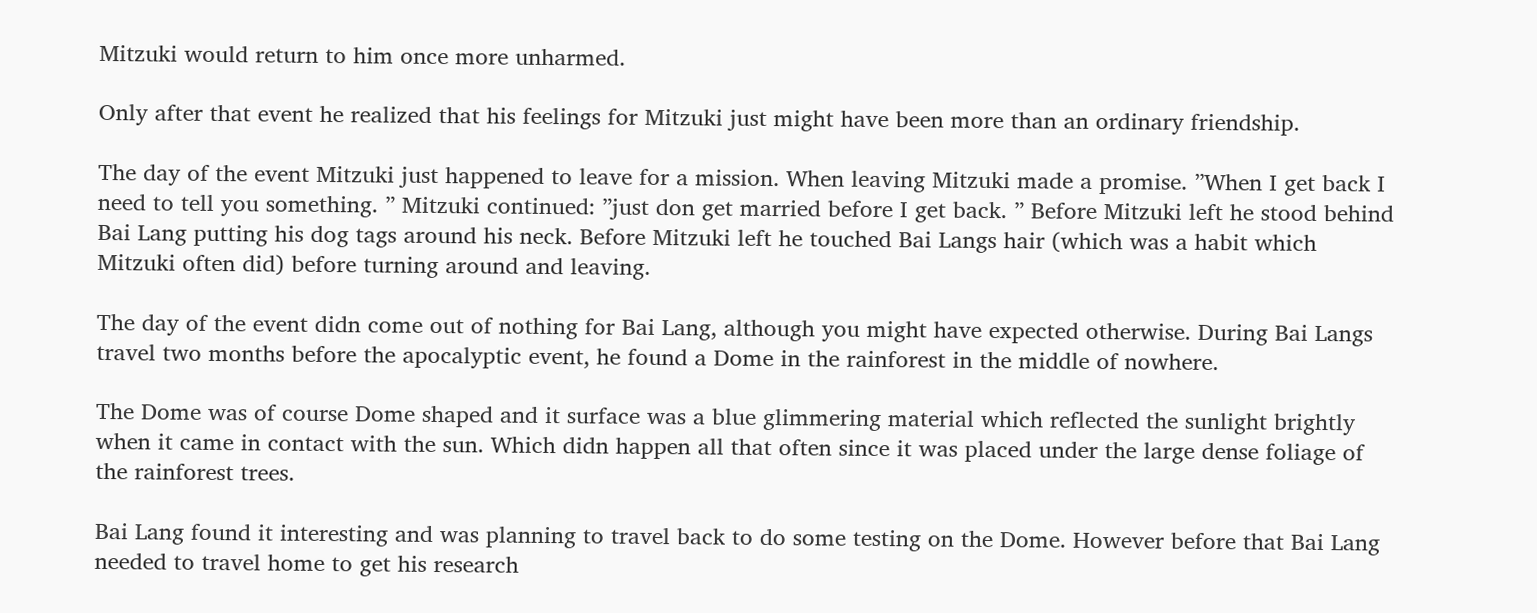Mitzuki would return to him once more unharmed.

Only after that event he realized that his feelings for Mitzuki just might have been more than an ordinary friendship.

The day of the event Mitzuki just happened to leave for a mission. When leaving Mitzuki made a promise. ”When I get back I need to tell you something. ” Mitzuki continued: ”just don get married before I get back. ” Before Mitzuki left he stood behind Bai Lang putting his dog tags around his neck. Before Mitzuki left he touched Bai Langs hair (which was a habit which Mitzuki often did) before turning around and leaving.

The day of the event didn come out of nothing for Bai Lang, although you might have expected otherwise. During Bai Langs travel two months before the apocalyptic event, he found a Dome in the rainforest in the middle of nowhere.

The Dome was of course Dome shaped and it surface was a blue glimmering material which reflected the sunlight brightly when it came in contact with the sun. Which didn happen all that often since it was placed under the large dense foliage of the rainforest trees.

Bai Lang found it interesting and was planning to travel back to do some testing on the Dome. However before that Bai Lang needed to travel home to get his research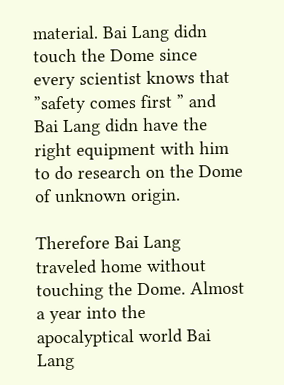material. Bai Lang didn touch the Dome since every scientist knows that ”safety comes first ” and Bai Lang didn have the right equipment with him to do research on the Dome of unknown origin.

Therefore Bai Lang traveled home without touching the Dome. Almost a year into the apocalyptical world Bai Lang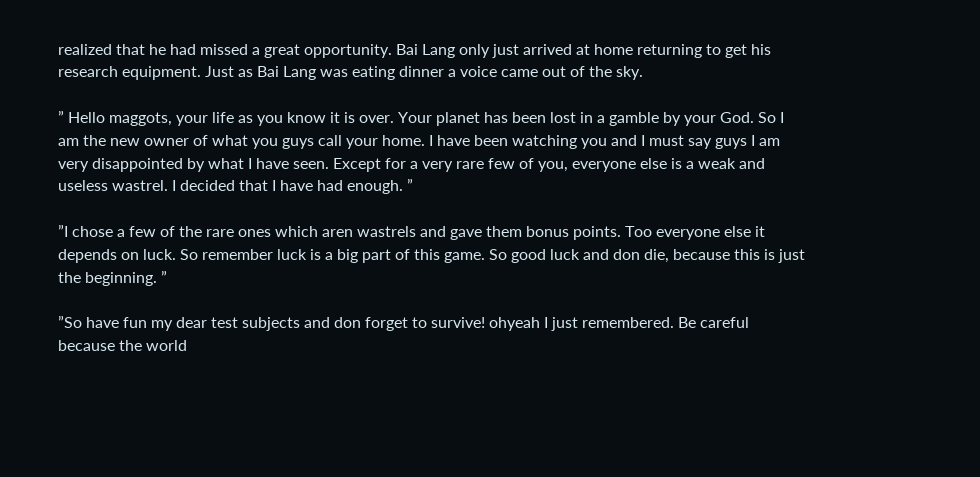realized that he had missed a great opportunity. Bai Lang only just arrived at home returning to get his research equipment. Just as Bai Lang was eating dinner a voice came out of the sky.

” Hello maggots, your life as you know it is over. Your planet has been lost in a gamble by your God. So I am the new owner of what you guys call your home. I have been watching you and I must say guys I am very disappointed by what I have seen. Except for a very rare few of you, everyone else is a weak and useless wastrel. I decided that I have had enough. ”

”I chose a few of the rare ones which aren wastrels and gave them bonus points. Too everyone else it depends on luck. So remember luck is a big part of this game. So good luck and don die, because this is just the beginning. ”

”So have fun my dear test subjects and don forget to survive! ohyeah I just remembered. Be careful because the world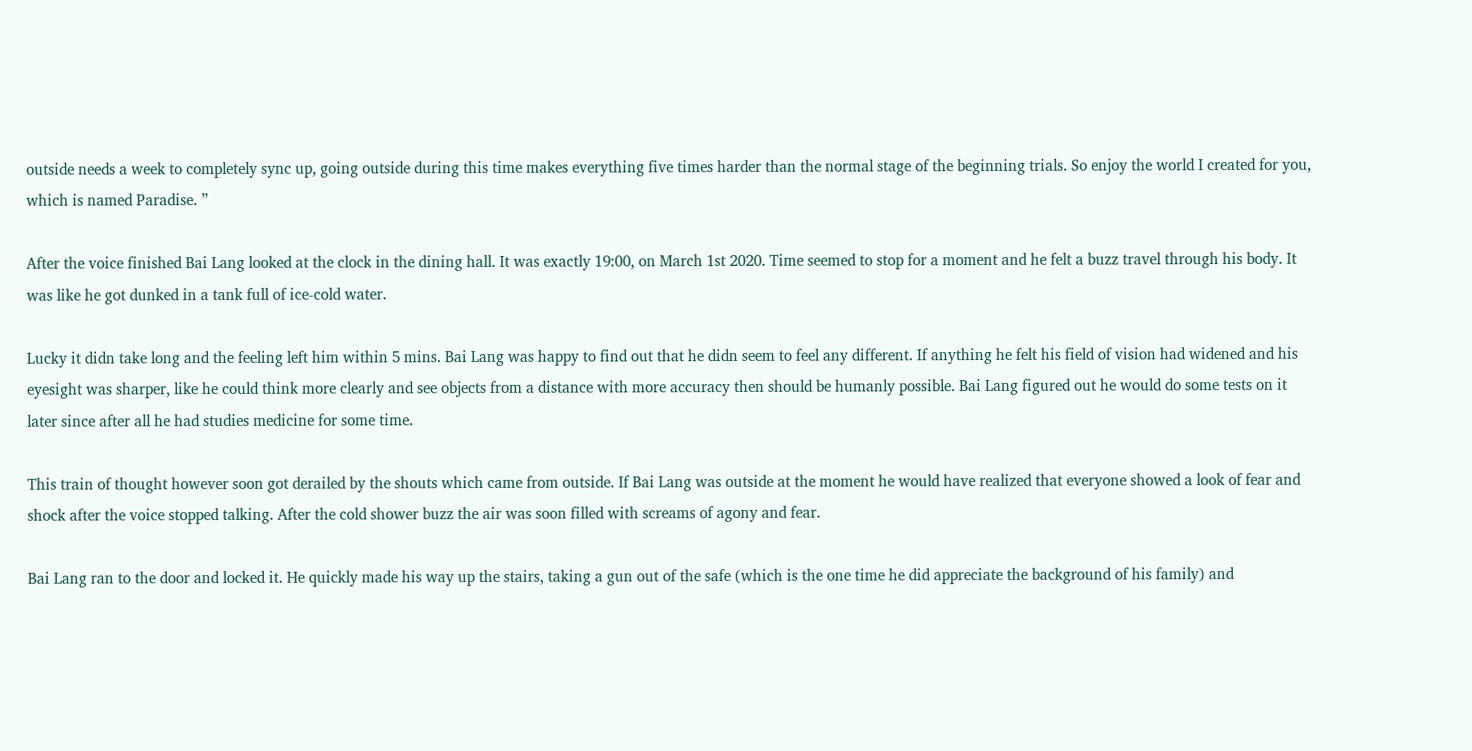outside needs a week to completely sync up, going outside during this time makes everything five times harder than the normal stage of the beginning trials. So enjoy the world I created for you, which is named Paradise. ”

After the voice finished Bai Lang looked at the clock in the dining hall. It was exactly 19:00, on March 1st 2020. Time seemed to stop for a moment and he felt a buzz travel through his body. It was like he got dunked in a tank full of ice-cold water.

Lucky it didn take long and the feeling left him within 5 mins. Bai Lang was happy to find out that he didn seem to feel any different. If anything he felt his field of vision had widened and his eyesight was sharper, like he could think more clearly and see objects from a distance with more accuracy then should be humanly possible. Bai Lang figured out he would do some tests on it later since after all he had studies medicine for some time.

This train of thought however soon got derailed by the shouts which came from outside. If Bai Lang was outside at the moment he would have realized that everyone showed a look of fear and shock after the voice stopped talking. After the cold shower buzz the air was soon filled with screams of agony and fear.

Bai Lang ran to the door and locked it. He quickly made his way up the stairs, taking a gun out of the safe (which is the one time he did appreciate the background of his family) and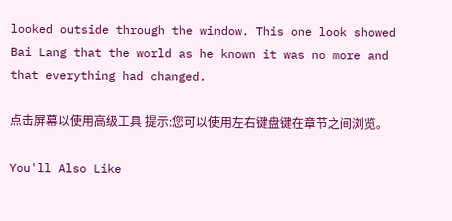looked outside through the window. This one look showed Bai Lang that the world as he known it was no more and that everything had changed.

点击屏幕以使用高级工具 提示:您可以使用左右键盘键在章节之间浏览。

You'll Also Like